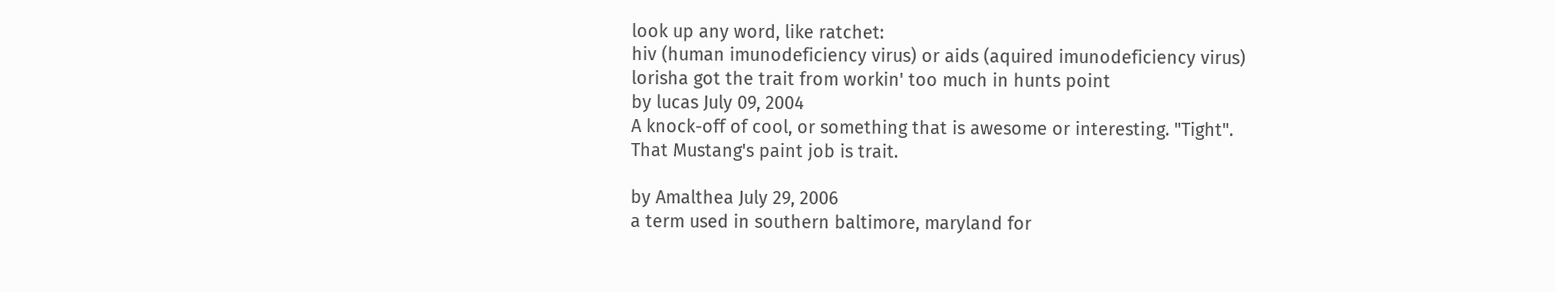look up any word, like ratchet:
hiv (human imunodeficiency virus) or aids (aquired imunodeficiency virus)
lorisha got the trait from workin' too much in hunts point
by lucas July 09, 2004
A knock-off of cool, or something that is awesome or interesting. "Tight".
That Mustang's paint job is trait.

by Amalthea July 29, 2006
a term used in southern baltimore, maryland for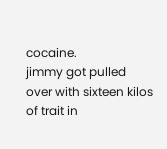cocaine.
jimmy got pulled over with sixteen kilos of trait in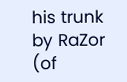his trunk
by RaZor (of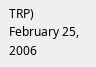TRP) February 25, 2006